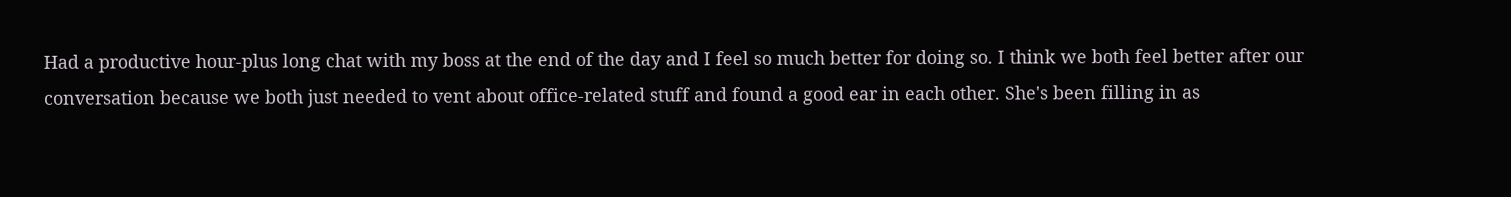Had a productive hour-plus long chat with my boss at the end of the day and I feel so much better for doing so. I think we both feel better after our conversation because we both just needed to vent about office-related stuff and found a good ear in each other. She's been filling in as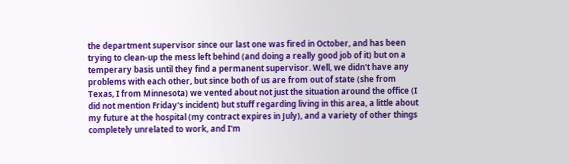the department supervisor since our last one was fired in October, and has been trying to clean-up the mess left behind (and doing a really good job of it) but on a temperary basis until they find a permanent supervisor. Well, we didn't have any problems with each other, but since both of us are from out of state (she from Texas, I from Minnesota) we vented about not just the situation around the office (I did not mention Friday's incident) but stuff regarding living in this area, a little about my future at the hospital (my contract expires in July), and a variety of other things completely unrelated to work, and I'm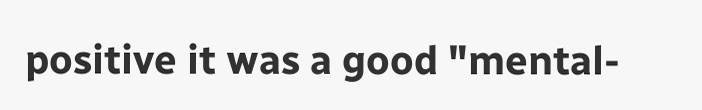positive it was a good "mental-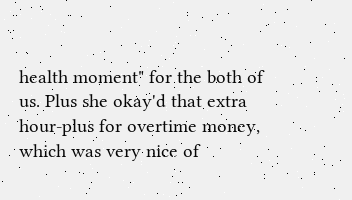health moment" for the both of us. Plus she okay'd that extra hour-plus for overtime money, which was very nice of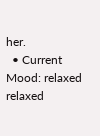her.
  • Current Mood: relaxed relaxed